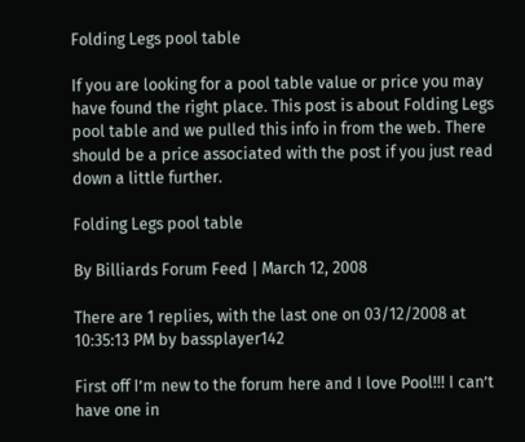Folding Legs pool table

If you are looking for a pool table value or price you may have found the right place. This post is about Folding Legs pool table and we pulled this info in from the web. There should be a price associated with the post if you just read down a little further.

Folding Legs pool table

By Billiards Forum Feed | March 12, 2008

There are 1 replies, with the last one on 03/12/2008 at 10:35:13 PM by bassplayer142

First off I’m new to the forum here and I love Pool!!! I can’t have one in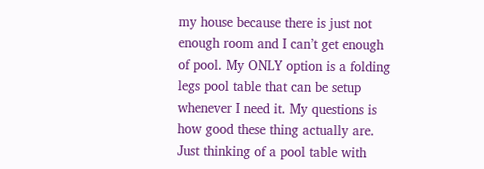my house because there is just not enough room and I can’t get enough of pool. My ONLY option is a folding legs pool table that can be setup whenever I need it. My questions is how good these thing actually are. Just thinking of a pool table with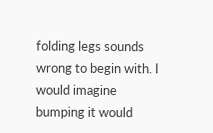folding legs sounds wrong to begin with. I would imagine bumping it would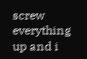screw everything up and i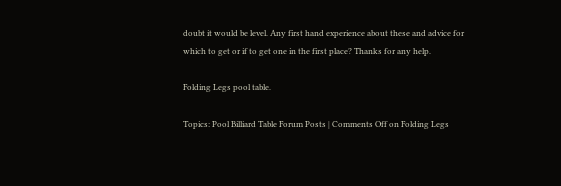doubt it would be level. Any first hand experience about these and advice for which to get or if to get one in the first place? Thanks for any help.

Folding Legs pool table.

Topics: Pool Billiard Table Forum Posts | Comments Off on Folding Legs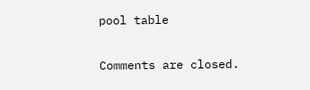pool table

Comments are closed.